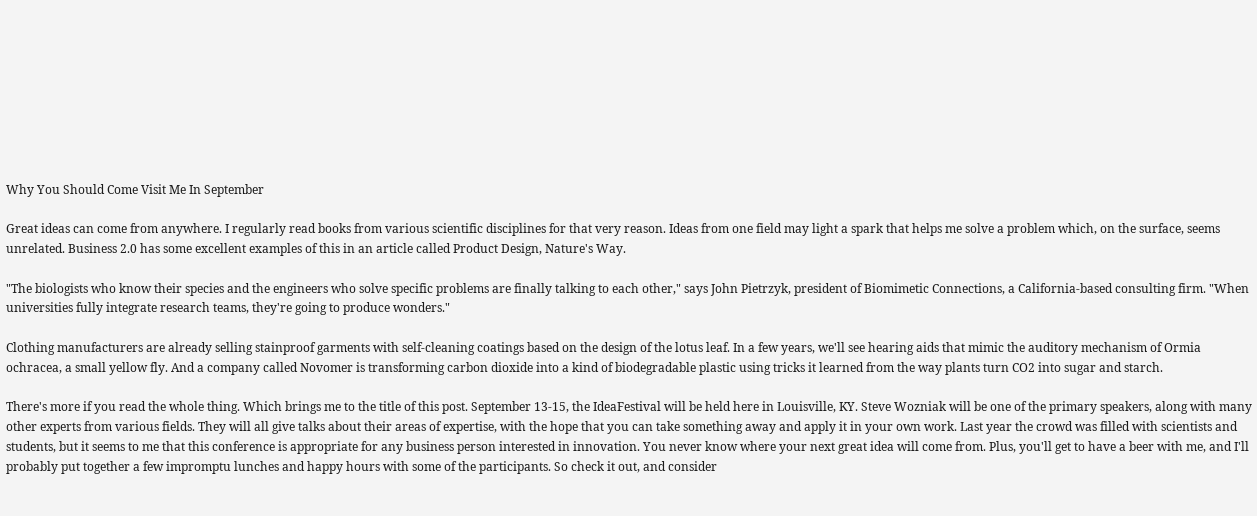Why You Should Come Visit Me In September

Great ideas can come from anywhere. I regularly read books from various scientific disciplines for that very reason. Ideas from one field may light a spark that helps me solve a problem which, on the surface, seems unrelated. Business 2.0 has some excellent examples of this in an article called Product Design, Nature's Way.

"The biologists who know their species and the engineers who solve specific problems are finally talking to each other," says John Pietrzyk, president of Biomimetic Connections, a California-based consulting firm. "When universities fully integrate research teams, they're going to produce wonders."

Clothing manufacturers are already selling stainproof garments with self-cleaning coatings based on the design of the lotus leaf. In a few years, we'll see hearing aids that mimic the auditory mechanism of Ormia ochracea, a small yellow fly. And a company called Novomer is transforming carbon dioxide into a kind of biodegradable plastic using tricks it learned from the way plants turn CO2 into sugar and starch.

There's more if you read the whole thing. Which brings me to the title of this post. September 13-15, the IdeaFestival will be held here in Louisville, KY. Steve Wozniak will be one of the primary speakers, along with many other experts from various fields. They will all give talks about their areas of expertise, with the hope that you can take something away and apply it in your own work. Last year the crowd was filled with scientists and students, but it seems to me that this conference is appropriate for any business person interested in innovation. You never know where your next great idea will come from. Plus, you'll get to have a beer with me, and I'll probably put together a few impromptu lunches and happy hours with some of the participants. So check it out, and consider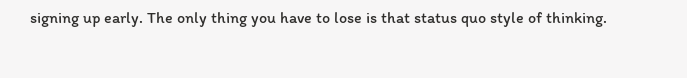signing up early. The only thing you have to lose is that status quo style of thinking.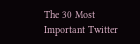The 30 Most Important Twitter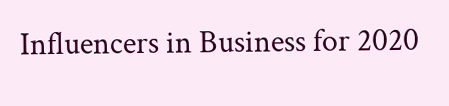Influencers in Business for 2020